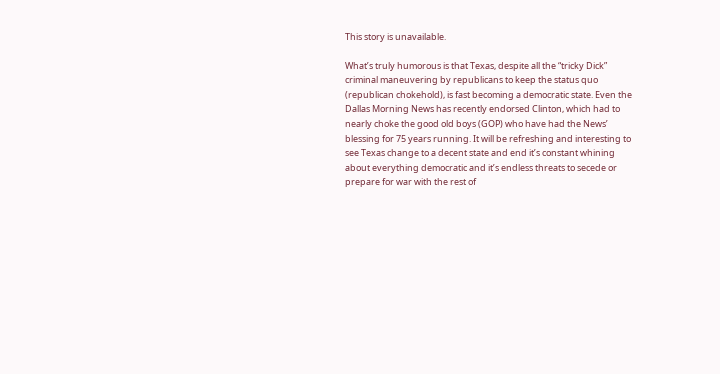This story is unavailable.

What’s truly humorous is that Texas, despite all the “tricky Dick” criminal maneuvering by republicans to keep the status quo (republican chokehold), is fast becoming a democratic state. Even the Dallas Morning News has recently endorsed Clinton, which had to nearly choke the good old boys (GOP) who have had the News’ blessing for 75 years running. It will be refreshing and interesting to see Texas change to a decent state and end it’s constant whining about everything democratic and it’s endless threats to secede or prepare for war with the rest of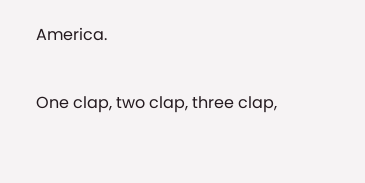America.

One clap, two clap, three clap,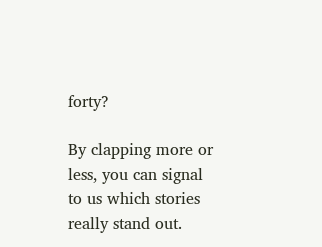forty?

By clapping more or less, you can signal to us which stories really stand out.